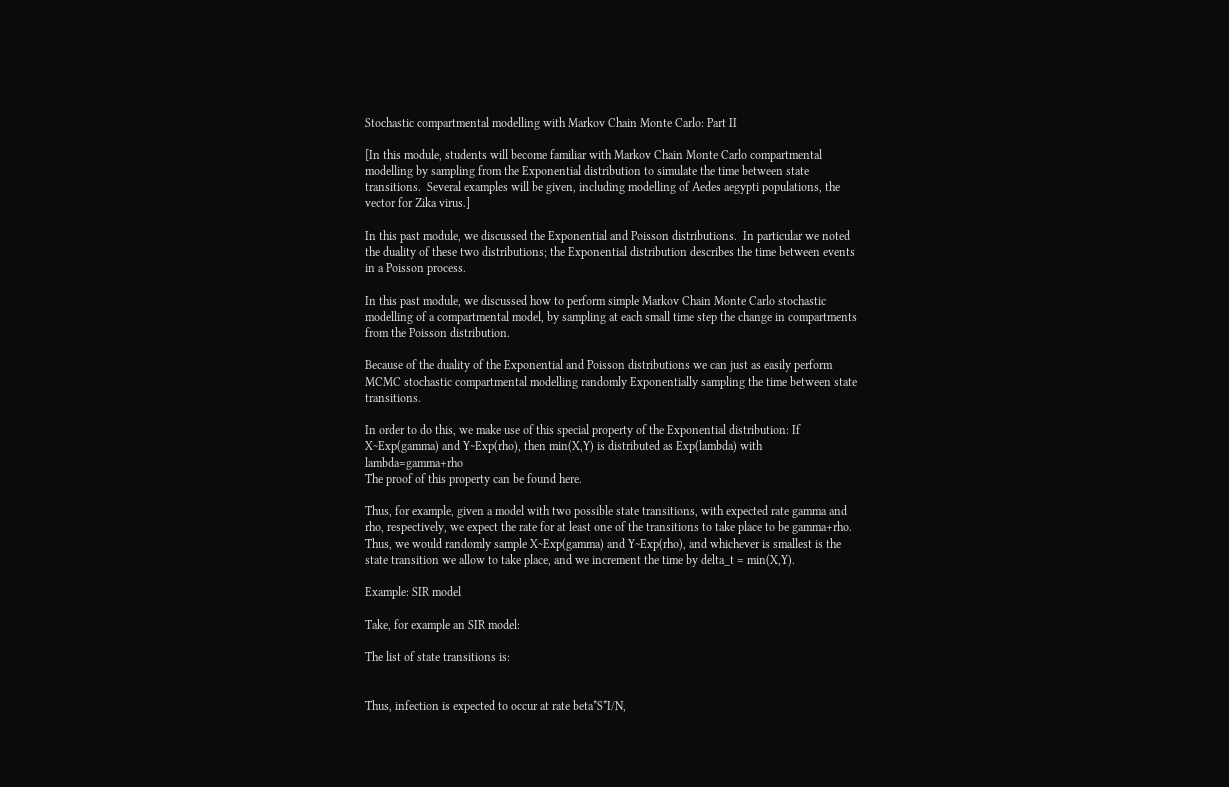Stochastic compartmental modelling with Markov Chain Monte Carlo: Part II

[In this module, students will become familiar with Markov Chain Monte Carlo compartmental modelling by sampling from the Exponential distribution to simulate the time between state transitions.  Several examples will be given, including modelling of Aedes aegypti populations, the vector for Zika virus.]

In this past module, we discussed the Exponential and Poisson distributions.  In particular we noted the duality of these two distributions; the Exponential distribution describes the time between events in a Poisson process.

In this past module, we discussed how to perform simple Markov Chain Monte Carlo stochastic modelling of a compartmental model, by sampling at each small time step the change in compartments from the Poisson distribution.

Because of the duality of the Exponential and Poisson distributions we can just as easily perform MCMC stochastic compartmental modelling randomly Exponentially sampling the time between state transitions.

In order to do this, we make use of this special property of the Exponential distribution: If X~Exp(gamma) and Y~Exp(rho), then min(X,Y) is distributed as Exp(lambda) with lambda=gamma+rho
The proof of this property can be found here.

Thus, for example, given a model with two possible state transitions, with expected rate gamma and rho, respectively, we expect the rate for at least one of the transitions to take place to be gamma+rho.  Thus, we would randomly sample X~Exp(gamma) and Y~Exp(rho), and whichever is smallest is the state transition we allow to take place, and we increment the time by delta_t = min(X,Y).

Example: SIR model

Take, for example an SIR model:

The list of state transitions is:


Thus, infection is expected to occur at rate beta*S*I/N,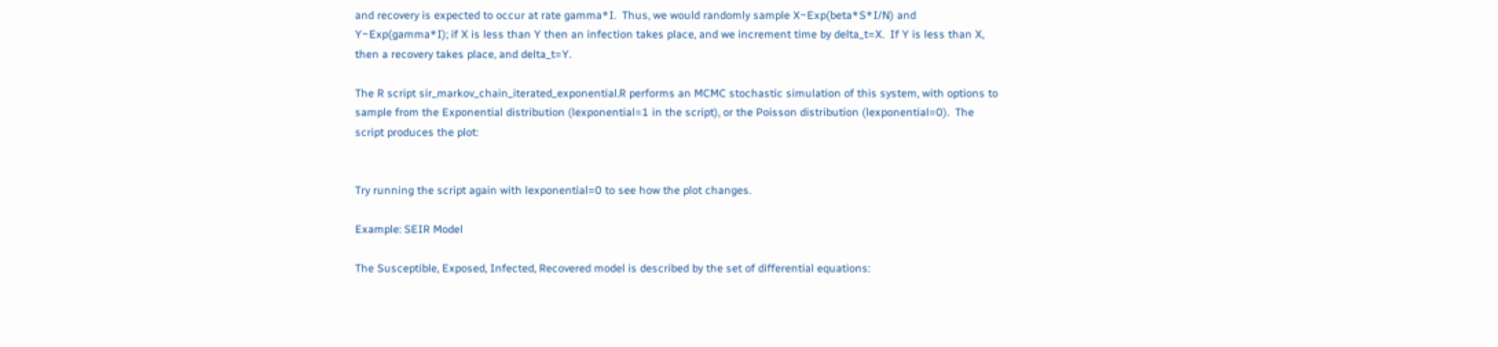and recovery is expected to occur at rate gamma*I.  Thus, we would randomly sample X~Exp(beta*S*I/N) and Y~Exp(gamma*I); if X is less than Y then an infection takes place, and we increment time by delta_t=X.  If Y is less than X, then a recovery takes place, and delta_t=Y.

The R script sir_markov_chain_iterated_exponential.R performs an MCMC stochastic simulation of this system, with options to sample from the Exponential distribution (lexponential=1 in the script), or the Poisson distribution (lexponential=0).  The script produces the plot:


Try running the script again with lexponential=0 to see how the plot changes.

Example: SEIR Model

The Susceptible, Exposed, Infected, Recovered model is described by the set of differential equations: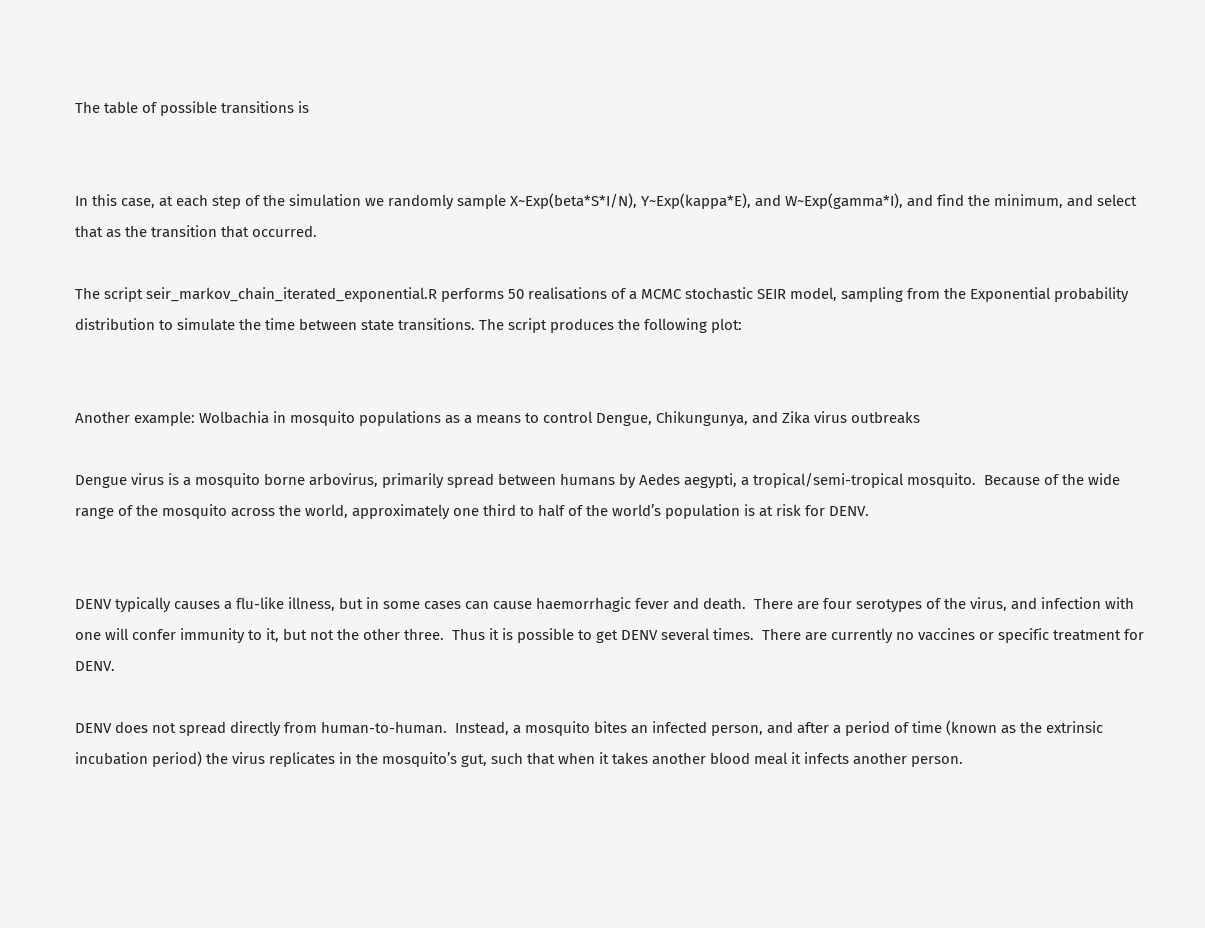The table of possible transitions is


In this case, at each step of the simulation we randomly sample X~Exp(beta*S*I/N), Y~Exp(kappa*E), and W~Exp(gamma*I), and find the minimum, and select that as the transition that occurred.

The script seir_markov_chain_iterated_exponential.R performs 50 realisations of a MCMC stochastic SEIR model, sampling from the Exponential probability distribution to simulate the time between state transitions. The script produces the following plot:


Another example: Wolbachia in mosquito populations as a means to control Dengue, Chikungunya, and Zika virus outbreaks

Dengue virus is a mosquito borne arbovirus, primarily spread between humans by Aedes aegypti, a tropical/semi-tropical mosquito.  Because of the wide range of the mosquito across the world, approximately one third to half of the world’s population is at risk for DENV.


DENV typically causes a flu-like illness, but in some cases can cause haemorrhagic fever and death.  There are four serotypes of the virus, and infection with one will confer immunity to it, but not the other three.  Thus it is possible to get DENV several times.  There are currently no vaccines or specific treatment for DENV.

DENV does not spread directly from human-to-human.  Instead, a mosquito bites an infected person, and after a period of time (known as the extrinsic incubation period) the virus replicates in the mosquito’s gut, such that when it takes another blood meal it infects another person.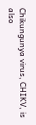Chikungunya virus, CHIKV, is also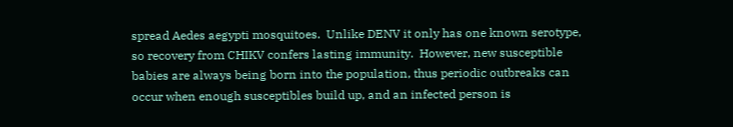spread Aedes aegypti mosquitoes.  Unlike DENV it only has one known serotype, so recovery from CHIKV confers lasting immunity.  However, new susceptible babies are always being born into the population, thus periodic outbreaks can occur when enough susceptibles build up, and an infected person is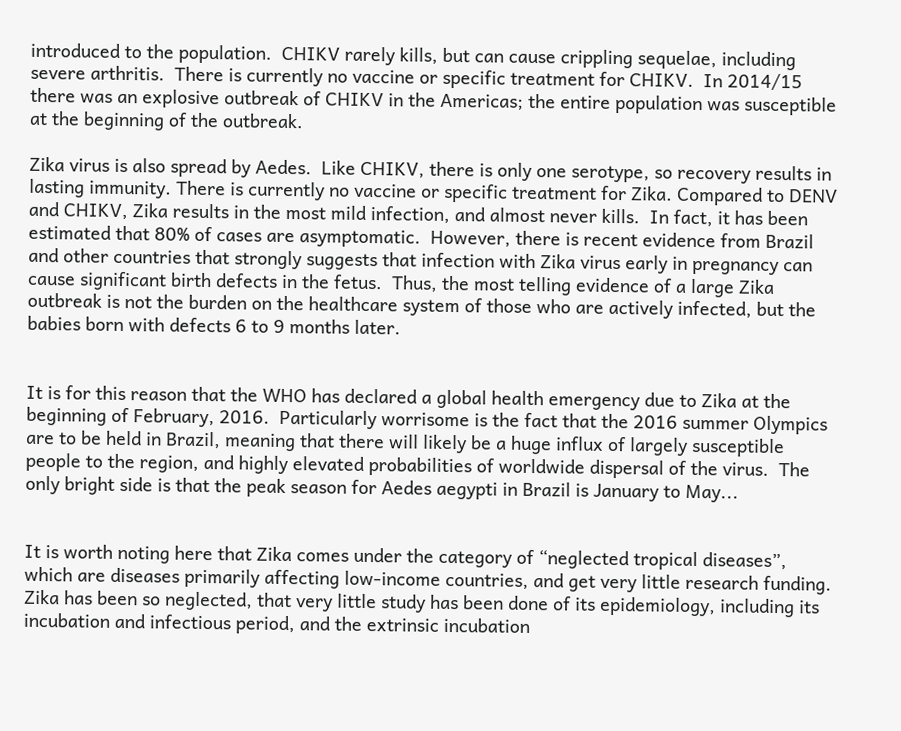introduced to the population.  CHIKV rarely kills, but can cause crippling sequelae, including severe arthritis.  There is currently no vaccine or specific treatment for CHIKV.  In 2014/15 there was an explosive outbreak of CHIKV in the Americas; the entire population was susceptible at the beginning of the outbreak.

Zika virus is also spread by Aedes.  Like CHIKV, there is only one serotype, so recovery results in lasting immunity. There is currently no vaccine or specific treatment for Zika. Compared to DENV and CHIKV, Zika results in the most mild infection, and almost never kills.  In fact, it has been estimated that 80% of cases are asymptomatic.  However, there is recent evidence from Brazil and other countries that strongly suggests that infection with Zika virus early in pregnancy can cause significant birth defects in the fetus.  Thus, the most telling evidence of a large Zika outbreak is not the burden on the healthcare system of those who are actively infected, but the babies born with defects 6 to 9 months later.


It is for this reason that the WHO has declared a global health emergency due to Zika at the beginning of February, 2016.  Particularly worrisome is the fact that the 2016 summer Olympics are to be held in Brazil, meaning that there will likely be a huge influx of largely susceptible people to the region, and highly elevated probabilities of worldwide dispersal of the virus.  The only bright side is that the peak season for Aedes aegypti in Brazil is January to May...


It is worth noting here that Zika comes under the category of “neglected tropical diseases”, which are diseases primarily affecting low-income countries, and get very little research funding.  Zika has been so neglected, that very little study has been done of its epidemiology, including its incubation and infectious period, and the extrinsic incubation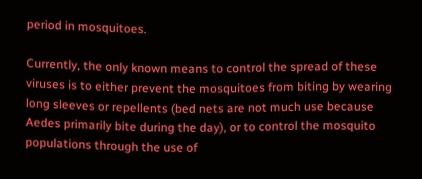period in mosquitoes.

Currently, the only known means to control the spread of these viruses is to either prevent the mosquitoes from biting by wearing long sleeves or repellents (bed nets are not much use because Aedes primarily bite during the day), or to control the mosquito populations through the use of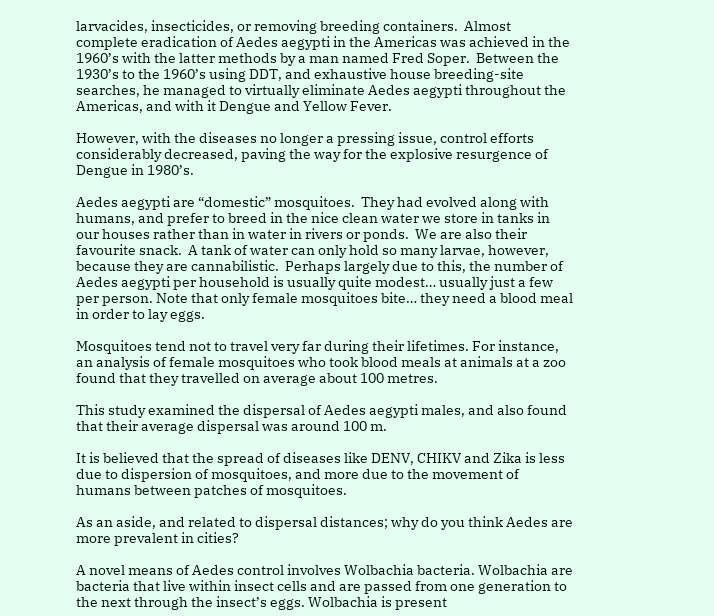larvacides, insecticides, or removing breeding containers.  Almost complete eradication of Aedes aegypti in the Americas was achieved in the 1960’s with the latter methods by a man named Fred Soper.  Between the 1930’s to the 1960’s using DDT, and exhaustive house breeding-site searches, he managed to virtually eliminate Aedes aegypti throughout the Americas, and with it Dengue and Yellow Fever.

However, with the diseases no longer a pressing issue, control efforts considerably decreased, paving the way for the explosive resurgence of Dengue in 1980’s.

Aedes aegypti are “domestic” mosquitoes.  They had evolved along with humans, and prefer to breed in the nice clean water we store in tanks in our houses rather than in water in rivers or ponds.  We are also their favourite snack.  A tank of water can only hold so many larvae, however, because they are cannabilistic.  Perhaps largely due to this, the number of Aedes aegypti per household is usually quite modest… usually just a few per person. Note that only female mosquitoes bite… they need a blood meal in order to lay eggs.

Mosquitoes tend not to travel very far during their lifetimes. For instance, an analysis of female mosquitoes who took blood meals at animals at a zoo found that they travelled on average about 100 metres.

This study examined the dispersal of Aedes aegypti males, and also found that their average dispersal was around 100 m.

It is believed that the spread of diseases like DENV, CHIKV and Zika is less due to dispersion of mosquitoes, and more due to the movement of humans between patches of mosquitoes.

As an aside, and related to dispersal distances; why do you think Aedes are more prevalent in cities?

A novel means of Aedes control involves Wolbachia bacteria. Wolbachia are bacteria that live within insect cells and are passed from one generation to the next through the insect’s eggs. Wolbachia is present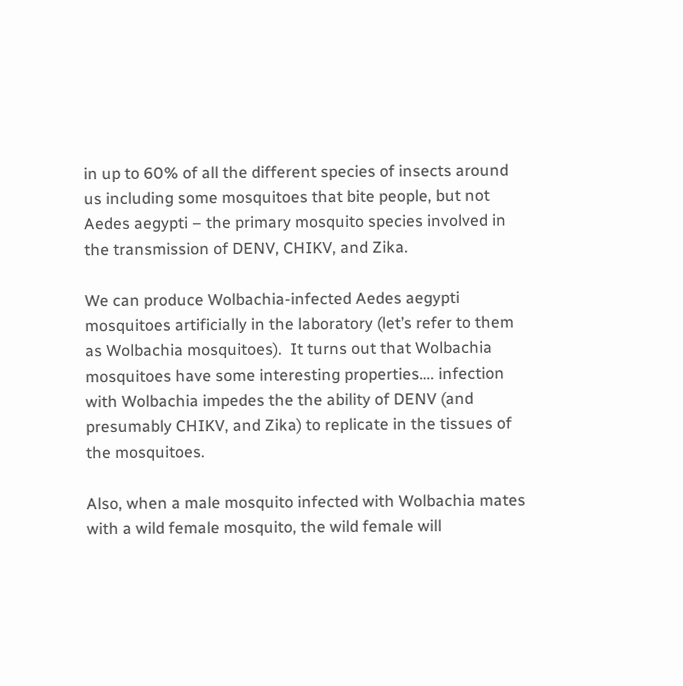in up to 60% of all the different species of insects around us including some mosquitoes that bite people, but not Aedes aegypti – the primary mosquito species involved in the transmission of DENV, CHIKV, and Zika.

We can produce Wolbachia-infected Aedes aegypti mosquitoes artificially in the laboratory (let’s refer to them as Wolbachia mosquitoes).  It turns out that Wolbachia mosquitoes have some interesting properties…. infection with Wolbachia impedes the the ability of DENV (and presumably CHIKV, and Zika) to replicate in the tissues of the mosquitoes.

Also, when a male mosquito infected with Wolbachia mates with a wild female mosquito, the wild female will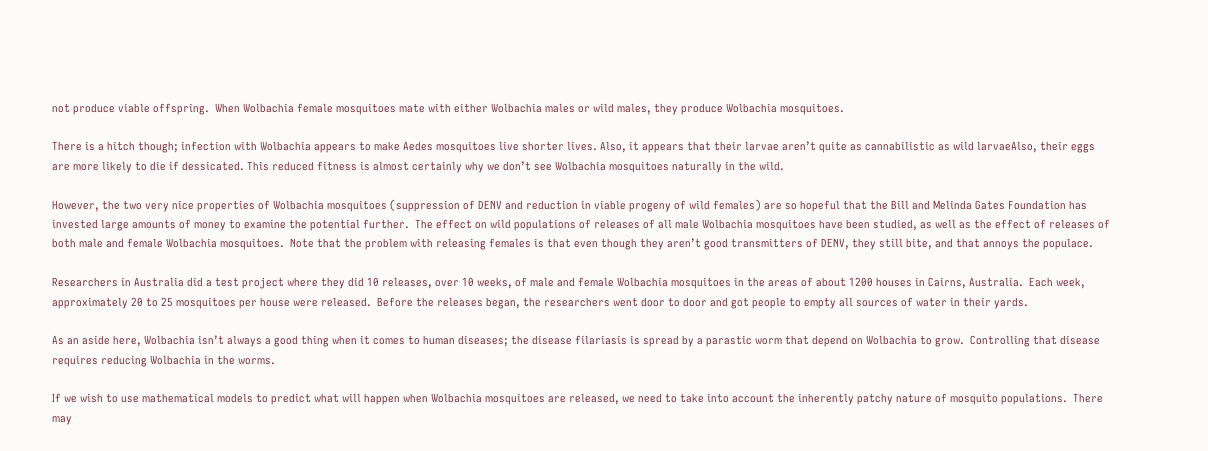not produce viable offspring.  When Wolbachia female mosquitoes mate with either Wolbachia males or wild males, they produce Wolbachia mosquitoes.

There is a hitch though; infection with Wolbachia appears to make Aedes mosquitoes live shorter lives. Also, it appears that their larvae aren’t quite as cannabilistic as wild larvaeAlso, their eggs are more likely to die if dessicated. This reduced fitness is almost certainly why we don’t see Wolbachia mosquitoes naturally in the wild.

However, the two very nice properties of Wolbachia mosquitoes (suppression of DENV and reduction in viable progeny of wild females) are so hopeful that the Bill and Melinda Gates Foundation has invested large amounts of money to examine the potential further.  The effect on wild populations of releases of all male Wolbachia mosquitoes have been studied, as well as the effect of releases of both male and female Wolbachia mosquitoes.  Note that the problem with releasing females is that even though they aren’t good transmitters of DENV, they still bite, and that annoys the populace.

Researchers in Australia did a test project where they did 10 releases, over 10 weeks, of male and female Wolbachia mosquitoes in the areas of about 1200 houses in Cairns, Australia.  Each week, approximately 20 to 25 mosquitoes per house were released.  Before the releases began, the researchers went door to door and got people to empty all sources of water in their yards.

As an aside here, Wolbachia isn’t always a good thing when it comes to human diseases; the disease filariasis is spread by a parastic worm that depend on Wolbachia to grow.  Controlling that disease requires reducing Wolbachia in the worms.

If we wish to use mathematical models to predict what will happen when Wolbachia mosquitoes are released, we need to take into account the inherently patchy nature of mosquito populations.  There may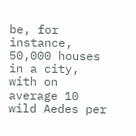be, for instance, 50,000 houses in a city, with on average 10 wild Aedes per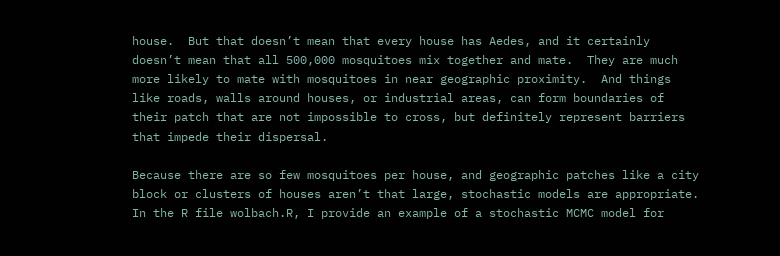house.  But that doesn’t mean that every house has Aedes, and it certainly doesn’t mean that all 500,000 mosquitoes mix together and mate.  They are much more likely to mate with mosquitoes in near geographic proximity.  And things like roads, walls around houses, or industrial areas, can form boundaries of their patch that are not impossible to cross, but definitely represent barriers that impede their dispersal.

Because there are so few mosquitoes per house, and geographic patches like a city block or clusters of houses aren’t that large, stochastic models are appropriate. In the R file wolbach.R, I provide an example of a stochastic MCMC model for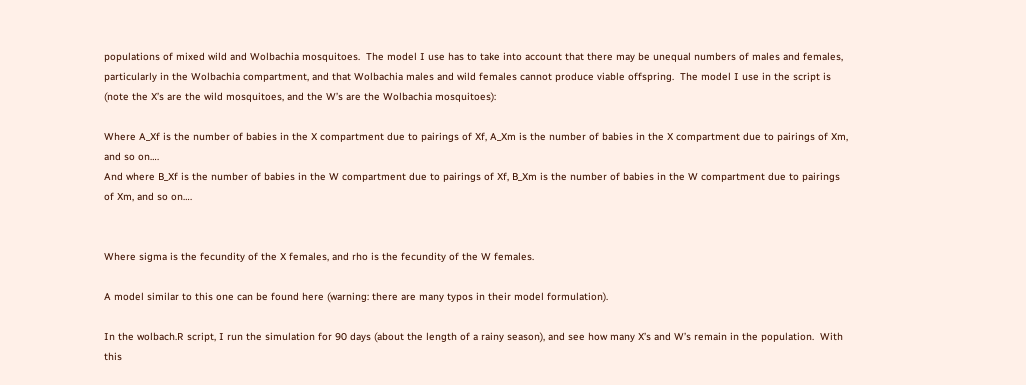populations of mixed wild and Wolbachia mosquitoes.  The model I use has to take into account that there may be unequal numbers of males and females, particularly in the Wolbachia compartment, and that Wolbachia males and wild females cannot produce viable offspring.  The model I use in the script is (note the X’s are the wild mosquitoes, and the W’s are the Wolbachia mosquitoes):

Where A_Xf is the number of babies in the X compartment due to pairings of Xf, A_Xm is the number of babies in the X compartment due to pairings of Xm, and so on….
And where B_Xf is the number of babies in the W compartment due to pairings of Xf, B_Xm is the number of babies in the W compartment due to pairings of Xm, and so on….


Where sigma is the fecundity of the X females, and rho is the fecundity of the W females.

A model similar to this one can be found here (warning: there are many typos in their model formulation).

In the wolbach.R script, I run the simulation for 90 days (about the length of a rainy season), and see how many X’s and W’s remain in the population.  With this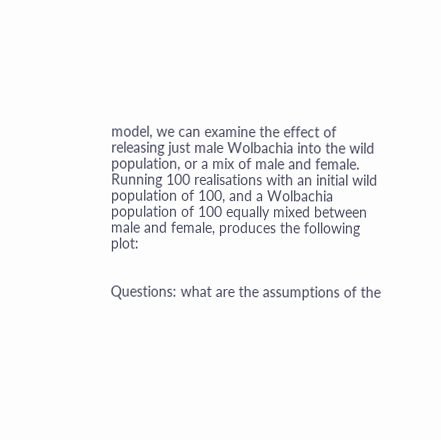model, we can examine the effect of releasing just male Wolbachia into the wild population, or a mix of male and female.  Running 100 realisations with an initial wild population of 100, and a Wolbachia population of 100 equally mixed between male and female, produces the following plot:


Questions: what are the assumptions of the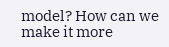model? How can we make it more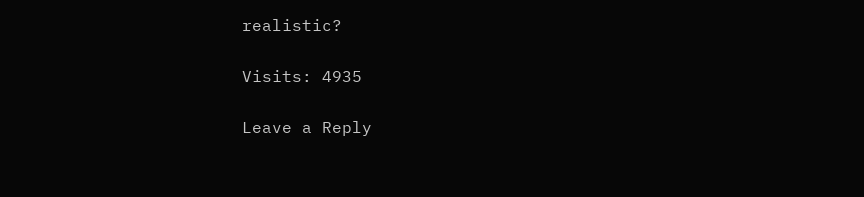realistic?

Visits: 4935

Leave a Reply